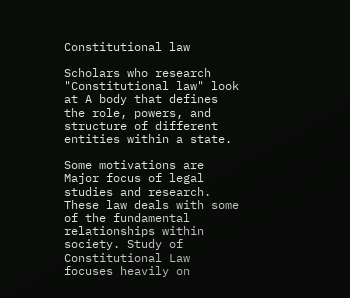Constitutional law

Scholars who research "Constitutional law" look at A body that defines the role, powers, and structure of different entities within a state.

Some motivations are Major focus of legal studies and research. These law deals with some of the fundamental relationships within society. Study of Constitutional Law focuses heavily on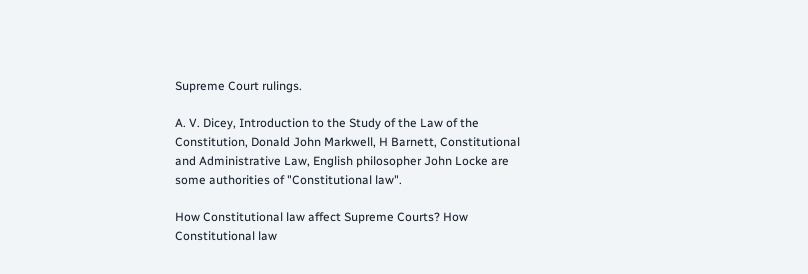Supreme Court rulings.

A. V. Dicey, Introduction to the Study of the Law of the Constitution, Donald John Markwell, H Barnett, Constitutional and Administrative Law, English philosopher John Locke are some authorities of "Constitutional law".

How Constitutional law affect Supreme Courts? How Constitutional law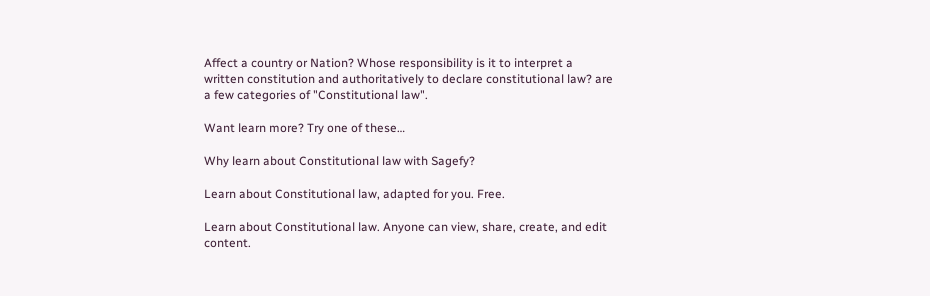Affect a country or Nation? Whose responsibility is it to interpret a written constitution and authoritatively to declare constitutional law? are a few categories of "Constitutional law".

Want learn more? Try one of these…

Why learn about Constitutional law with Sagefy?

Learn about Constitutional law, adapted for you. Free.

Learn about Constitutional law. Anyone can view, share, create, and edit content.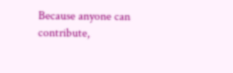Because anyone can contribute,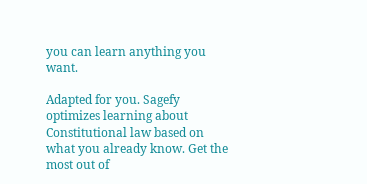you can learn anything you want.

Adapted for you. Sagefy optimizes learning about Constitutional law based on what you already know. Get the most out of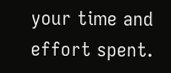your time and effort spent.